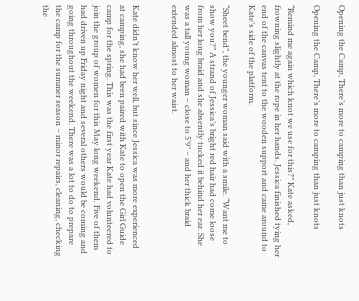Opening the Camp, There’s more to camping than just knots

Opening the Camp, There’s more to camping than just knots

“Remind me again which knot we use for this?” Kate asked, frowning slightly at the rope in her hands. Jessica finished tying her end of the canvas tent to the wooden support and came around to Kate’s side of the platform.

“Sheet bend”, the younger woman said with a smile. “Want me to show you?” A strand of Jessica’s bright red hair had come loose from her long braid and she absently tucked it behind her ear. She was a tall young woman – close to 5’9″ – and her thick braid extended almost to her waist.


Kate didn’t know her well, but since Jessica was more experienced at camping, she had been paired with Kate to open the Girl Guide camp for the spring. This was the first year Kate had volunteered to join the group of women for this May long weekend. Five of them had driven up Friday night and several others would be coming and going throughout the weekend. There was a lot to do to prepare the camp for the summer season – minor repairs, cleaning, checking the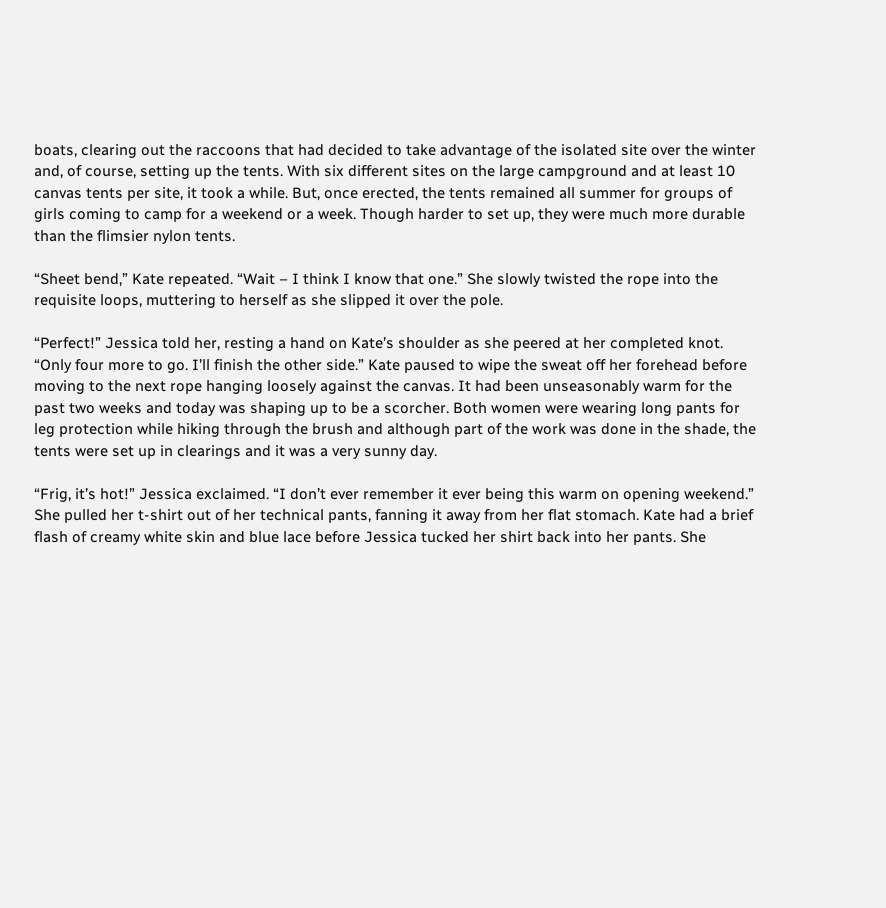boats, clearing out the raccoons that had decided to take advantage of the isolated site over the winter and, of course, setting up the tents. With six different sites on the large campground and at least 10 canvas tents per site, it took a while. But, once erected, the tents remained all summer for groups of girls coming to camp for a weekend or a week. Though harder to set up, they were much more durable than the flimsier nylon tents.

“Sheet bend,” Kate repeated. “Wait – I think I know that one.” She slowly twisted the rope into the requisite loops, muttering to herself as she slipped it over the pole.

“Perfect!” Jessica told her, resting a hand on Kate’s shoulder as she peered at her completed knot. “Only four more to go. I’ll finish the other side.” Kate paused to wipe the sweat off her forehead before moving to the next rope hanging loosely against the canvas. It had been unseasonably warm for the past two weeks and today was shaping up to be a scorcher. Both women were wearing long pants for leg protection while hiking through the brush and although part of the work was done in the shade, the tents were set up in clearings and it was a very sunny day.

“Frig, it’s hot!” Jessica exclaimed. “I don’t ever remember it ever being this warm on opening weekend.” She pulled her t-shirt out of her technical pants, fanning it away from her flat stomach. Kate had a brief flash of creamy white skin and blue lace before Jessica tucked her shirt back into her pants. She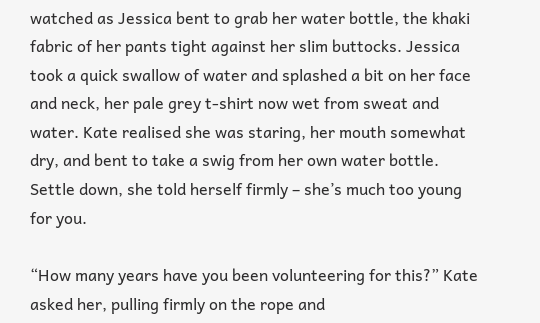watched as Jessica bent to grab her water bottle, the khaki fabric of her pants tight against her slim buttocks. Jessica took a quick swallow of water and splashed a bit on her face and neck, her pale grey t-shirt now wet from sweat and water. Kate realised she was staring, her mouth somewhat dry, and bent to take a swig from her own water bottle. Settle down, she told herself firmly – she’s much too young for you.

“How many years have you been volunteering for this?” Kate asked her, pulling firmly on the rope and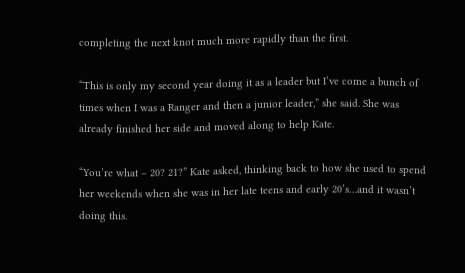completing the next knot much more rapidly than the first.

“This is only my second year doing it as a leader but I’ve come a bunch of times when I was a Ranger and then a junior leader,” she said. She was already finished her side and moved along to help Kate.

“You’re what – 20? 21?” Kate asked, thinking back to how she used to spend her weekends when she was in her late teens and early 20’s…and it wasn’t doing this.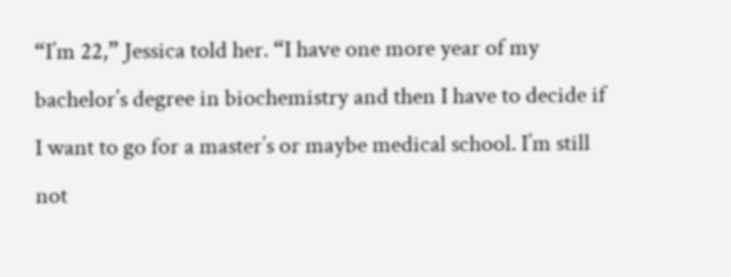“I’m 22,” Jessica told her. “I have one more year of my bachelor’s degree in biochemistry and then I have to decide if I want to go for a master’s or maybe medical school. I’m still not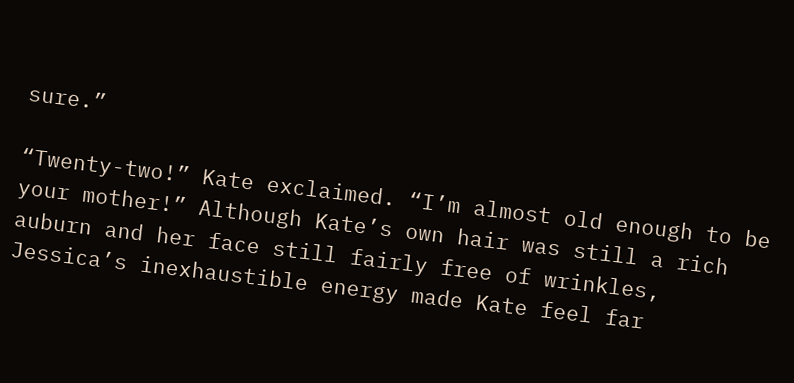sure.”

“Twenty-two!” Kate exclaimed. “I’m almost old enough to be your mother!” Although Kate’s own hair was still a rich auburn and her face still fairly free of wrinkles, Jessica’s inexhaustible energy made Kate feel far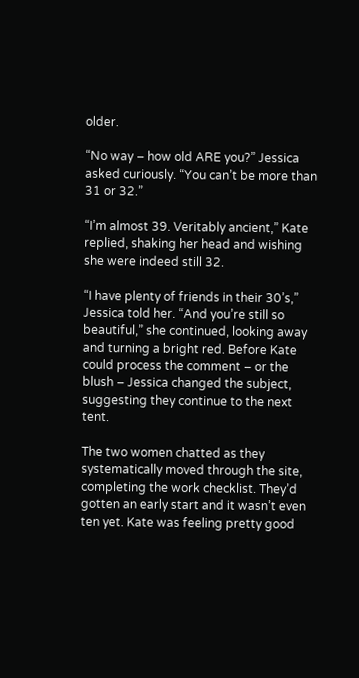older.

“No way – how old ARE you?” Jessica asked curiously. “You can’t be more than 31 or 32.”

“I’m almost 39. Veritably ancient,” Kate replied, shaking her head and wishing she were indeed still 32.

“I have plenty of friends in their 30’s,” Jessica told her. “And you’re still so beautiful,” she continued, looking away and turning a bright red. Before Kate could process the comment – or the blush – Jessica changed the subject, suggesting they continue to the next tent.

The two women chatted as they systematically moved through the site, completing the work checklist. They’d gotten an early start and it wasn’t even ten yet. Kate was feeling pretty good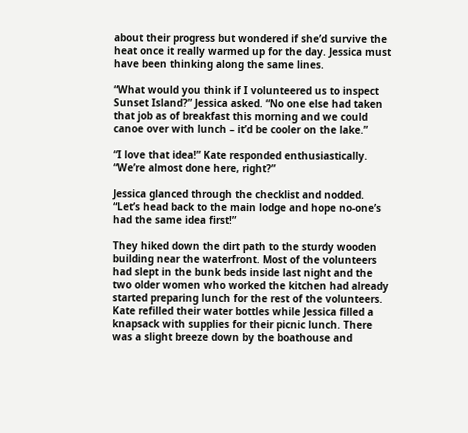about their progress but wondered if she’d survive the heat once it really warmed up for the day. Jessica must have been thinking along the same lines.

“What would you think if I volunteered us to inspect Sunset Island?” Jessica asked. “No one else had taken that job as of breakfast this morning and we could canoe over with lunch – it’d be cooler on the lake.”

“I love that idea!” Kate responded enthusiastically. “We’re almost done here, right?”

Jessica glanced through the checklist and nodded. “Let’s head back to the main lodge and hope no-one’s had the same idea first!”

They hiked down the dirt path to the sturdy wooden building near the waterfront. Most of the volunteers had slept in the bunk beds inside last night and the two older women who worked the kitchen had already started preparing lunch for the rest of the volunteers. Kate refilled their water bottles while Jessica filled a knapsack with supplies for their picnic lunch. There was a slight breeze down by the boathouse and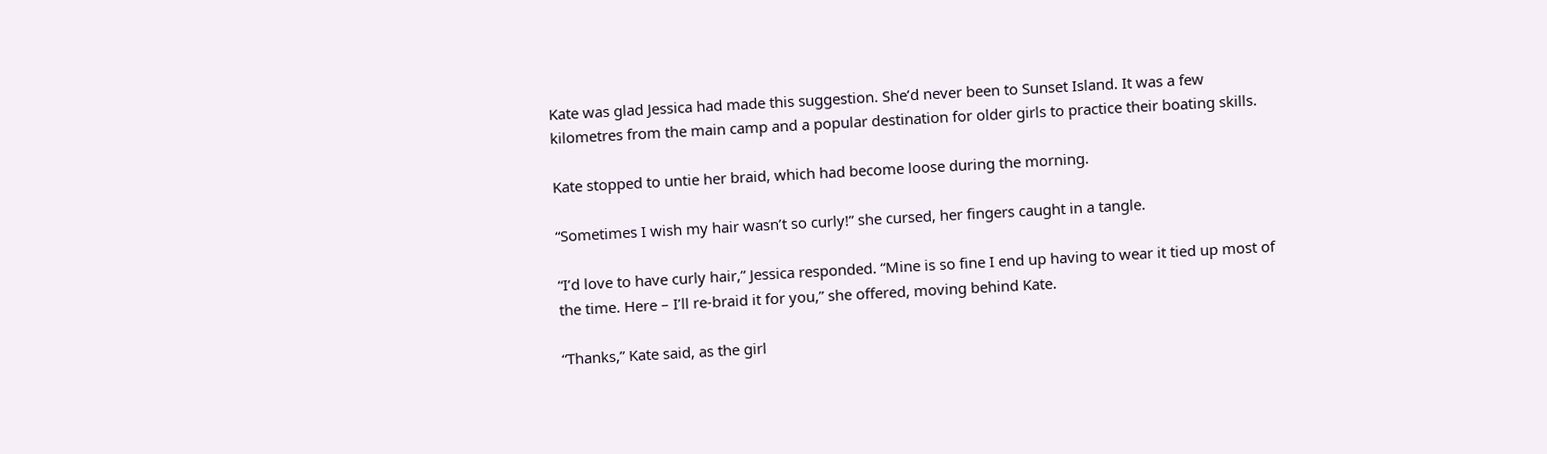Kate was glad Jessica had made this suggestion. She’d never been to Sunset Island. It was a few kilometres from the main camp and a popular destination for older girls to practice their boating skills.

Kate stopped to untie her braid, which had become loose during the morning.

“Sometimes I wish my hair wasn’t so curly!” she cursed, her fingers caught in a tangle.

“I’d love to have curly hair,” Jessica responded. “Mine is so fine I end up having to wear it tied up most of the time. Here – I’ll re-braid it for you,” she offered, moving behind Kate.

“Thanks,” Kate said, as the girl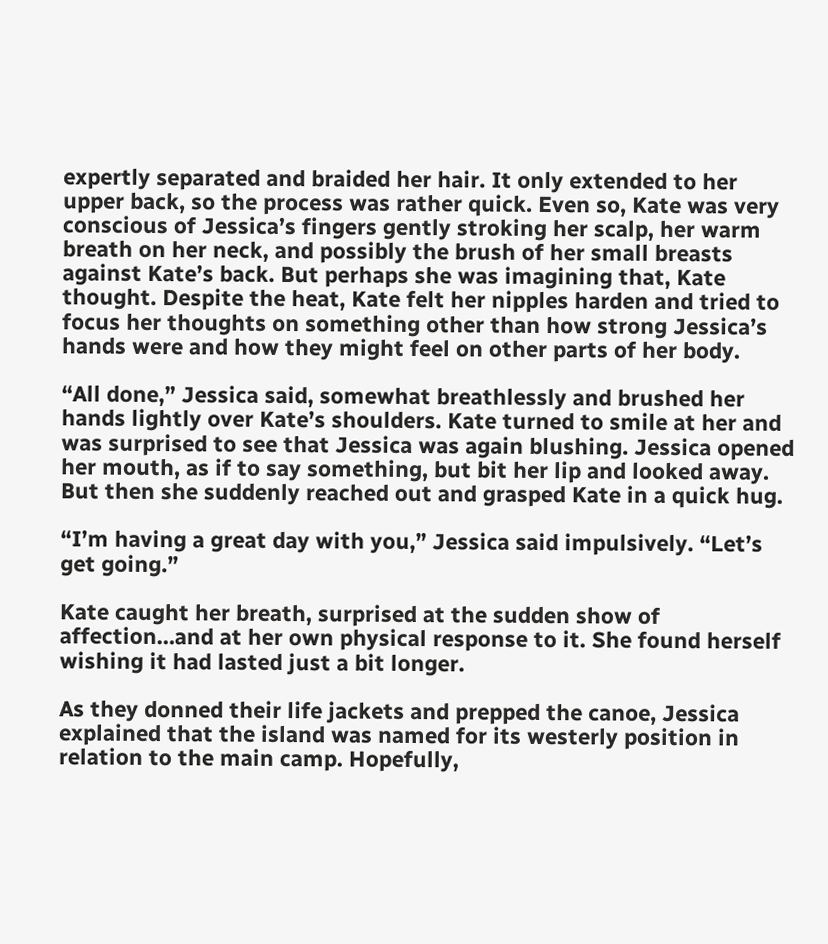expertly separated and braided her hair. It only extended to her upper back, so the process was rather quick. Even so, Kate was very conscious of Jessica’s fingers gently stroking her scalp, her warm breath on her neck, and possibly the brush of her small breasts against Kate’s back. But perhaps she was imagining that, Kate thought. Despite the heat, Kate felt her nipples harden and tried to focus her thoughts on something other than how strong Jessica’s hands were and how they might feel on other parts of her body.

“All done,” Jessica said, somewhat breathlessly and brushed her hands lightly over Kate’s shoulders. Kate turned to smile at her and was surprised to see that Jessica was again blushing. Jessica opened her mouth, as if to say something, but bit her lip and looked away. But then she suddenly reached out and grasped Kate in a quick hug.

“I’m having a great day with you,” Jessica said impulsively. “Let’s get going.”

Kate caught her breath, surprised at the sudden show of affection…and at her own physical response to it. She found herself wishing it had lasted just a bit longer.

As they donned their life jackets and prepped the canoe, Jessica explained that the island was named for its westerly position in relation to the main camp. Hopefully,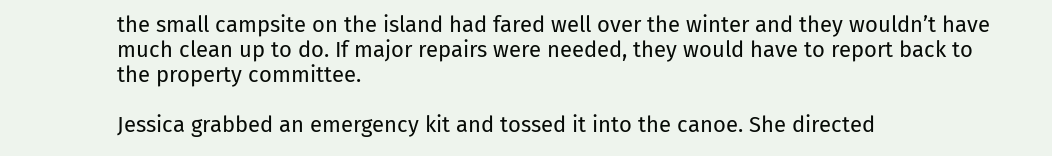the small campsite on the island had fared well over the winter and they wouldn’t have much clean up to do. If major repairs were needed, they would have to report back to the property committee.

Jessica grabbed an emergency kit and tossed it into the canoe. She directed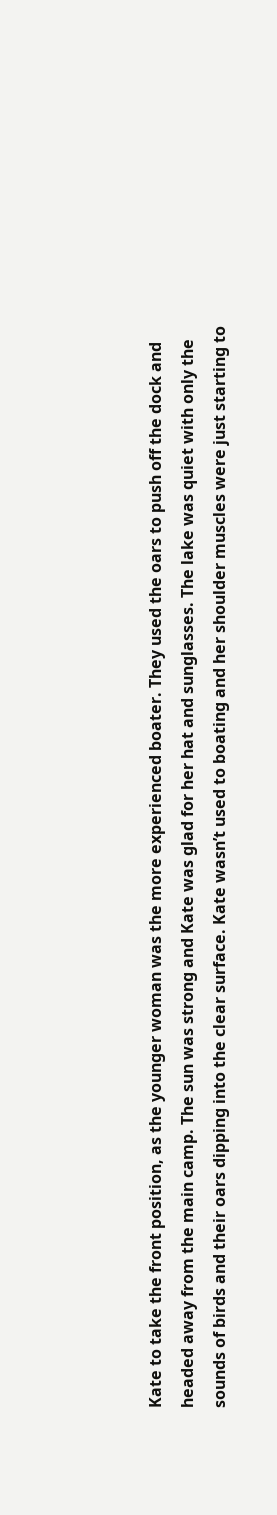Kate to take the front position, as the younger woman was the more experienced boater. They used the oars to push off the dock and headed away from the main camp. The sun was strong and Kate was glad for her hat and sunglasses. The lake was quiet with only the sounds of birds and their oars dipping into the clear surface. Kate wasn’t used to boating and her shoulder muscles were just starting to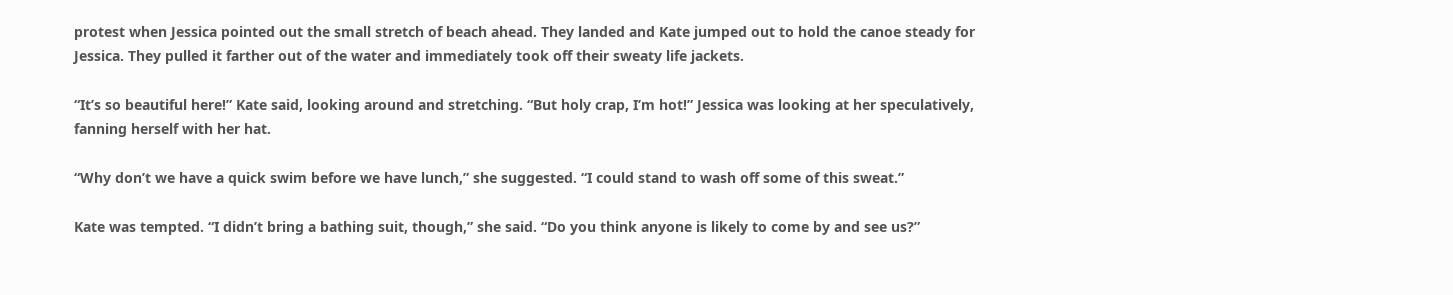protest when Jessica pointed out the small stretch of beach ahead. They landed and Kate jumped out to hold the canoe steady for Jessica. They pulled it farther out of the water and immediately took off their sweaty life jackets.

“It’s so beautiful here!” Kate said, looking around and stretching. “But holy crap, I’m hot!” Jessica was looking at her speculatively, fanning herself with her hat.

“Why don’t we have a quick swim before we have lunch,” she suggested. “I could stand to wash off some of this sweat.”

Kate was tempted. “I didn’t bring a bathing suit, though,” she said. “Do you think anyone is likely to come by and see us?”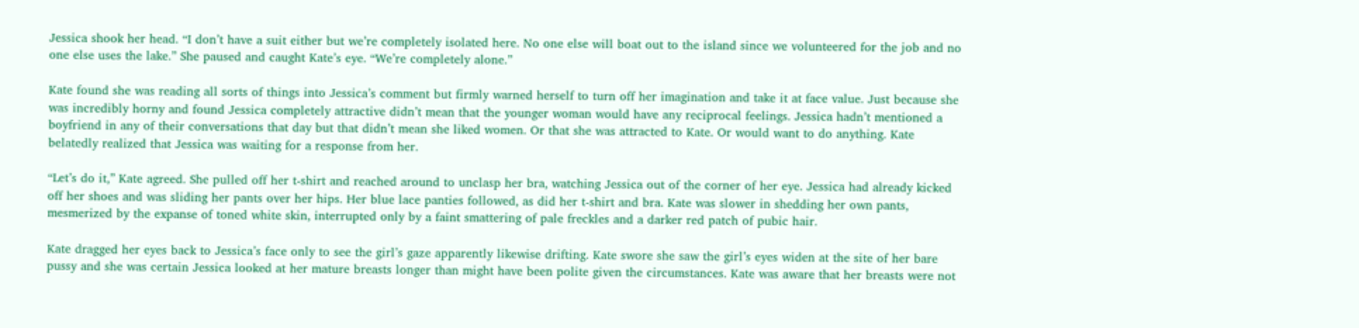Jessica shook her head. “I don’t have a suit either but we’re completely isolated here. No one else will boat out to the island since we volunteered for the job and no one else uses the lake.” She paused and caught Kate’s eye. “We’re completely alone.”

Kate found she was reading all sorts of things into Jessica’s comment but firmly warned herself to turn off her imagination and take it at face value. Just because she was incredibly horny and found Jessica completely attractive didn’t mean that the younger woman would have any reciprocal feelings. Jessica hadn’t mentioned a boyfriend in any of their conversations that day but that didn’t mean she liked women. Or that she was attracted to Kate. Or would want to do anything. Kate belatedly realized that Jessica was waiting for a response from her.

“Let’s do it,” Kate agreed. She pulled off her t-shirt and reached around to unclasp her bra, watching Jessica out of the corner of her eye. Jessica had already kicked off her shoes and was sliding her pants over her hips. Her blue lace panties followed, as did her t-shirt and bra. Kate was slower in shedding her own pants, mesmerized by the expanse of toned white skin, interrupted only by a faint smattering of pale freckles and a darker red patch of pubic hair.

Kate dragged her eyes back to Jessica’s face only to see the girl’s gaze apparently likewise drifting. Kate swore she saw the girl’s eyes widen at the site of her bare pussy and she was certain Jessica looked at her mature breasts longer than might have been polite given the circumstances. Kate was aware that her breasts were not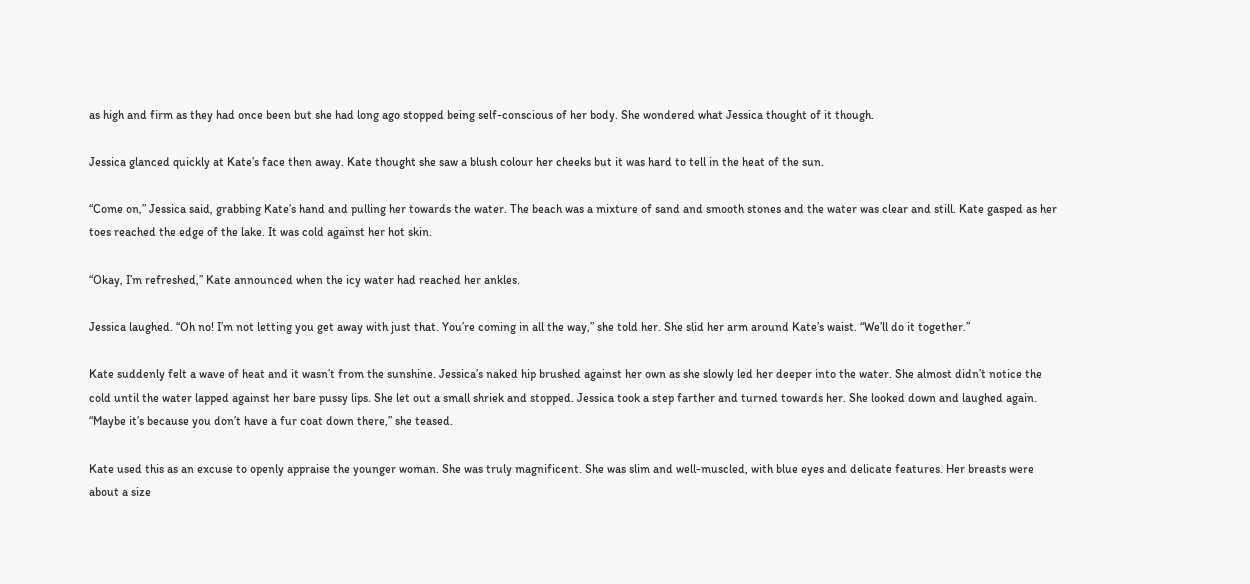as high and firm as they had once been but she had long ago stopped being self-conscious of her body. She wondered what Jessica thought of it though.

Jessica glanced quickly at Kate’s face then away. Kate thought she saw a blush colour her cheeks but it was hard to tell in the heat of the sun.

“Come on,” Jessica said, grabbing Kate’s hand and pulling her towards the water. The beach was a mixture of sand and smooth stones and the water was clear and still. Kate gasped as her toes reached the edge of the lake. It was cold against her hot skin.

“Okay, I’m refreshed,” Kate announced when the icy water had reached her ankles.

Jessica laughed. “Oh no! I’m not letting you get away with just that. You’re coming in all the way,” she told her. She slid her arm around Kate’s waist. “We’ll do it together.”

Kate suddenly felt a wave of heat and it wasn’t from the sunshine. Jessica’s naked hip brushed against her own as she slowly led her deeper into the water. She almost didn’t notice the cold until the water lapped against her bare pussy lips. She let out a small shriek and stopped. Jessica took a step farther and turned towards her. She looked down and laughed again. “Maybe it’s because you don’t have a fur coat down there,” she teased.

Kate used this as an excuse to openly appraise the younger woman. She was truly magnificent. She was slim and well-muscled, with blue eyes and delicate features. Her breasts were about a size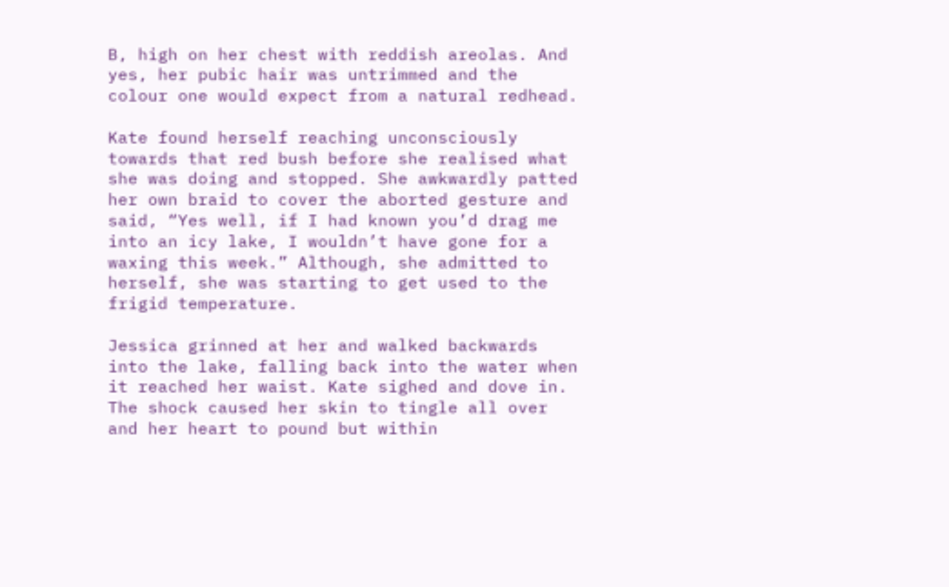B, high on her chest with reddish areolas. And yes, her pubic hair was untrimmed and the colour one would expect from a natural redhead.

Kate found herself reaching unconsciously towards that red bush before she realised what she was doing and stopped. She awkwardly patted her own braid to cover the aborted gesture and said, “Yes well, if I had known you’d drag me into an icy lake, I wouldn’t have gone for a waxing this week.” Although, she admitted to herself, she was starting to get used to the frigid temperature.

Jessica grinned at her and walked backwards into the lake, falling back into the water when it reached her waist. Kate sighed and dove in. The shock caused her skin to tingle all over and her heart to pound but within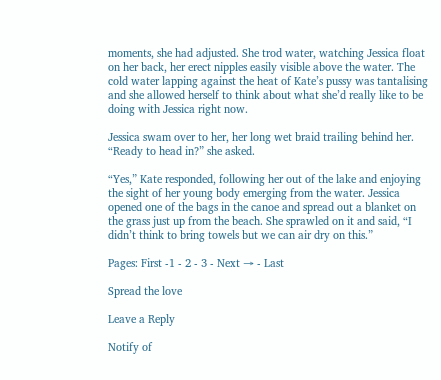moments, she had adjusted. She trod water, watching Jessica float on her back, her erect nipples easily visible above the water. The cold water lapping against the heat of Kate’s pussy was tantalising and she allowed herself to think about what she’d really like to be doing with Jessica right now.

Jessica swam over to her, her long wet braid trailing behind her. “Ready to head in?” she asked.

“Yes,” Kate responded, following her out of the lake and enjoying the sight of her young body emerging from the water. Jessica opened one of the bags in the canoe and spread out a blanket on the grass just up from the beach. She sprawled on it and said, “I didn’t think to bring towels but we can air dry on this.”

Pages: First -1 - 2 - 3 - Next → - Last

Spread the love

Leave a Reply

Notify of